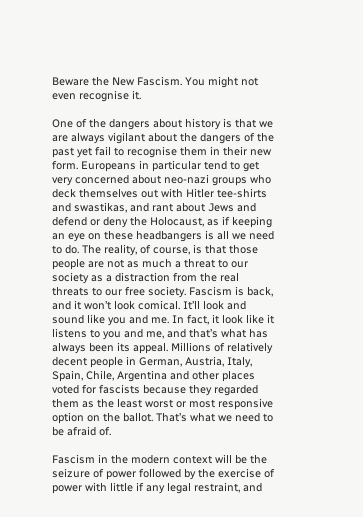Beware the New Fascism. You might not even recognise it.

One of the dangers about history is that we are always vigilant about the dangers of the past yet fail to recognise them in their new form. Europeans in particular tend to get very concerned about neo-nazi groups who deck themselves out with Hitler tee-shirts and swastikas, and rant about Jews and defend or deny the Holocaust, as if keeping an eye on these headbangers is all we need to do. The reality, of course, is that those people are not as much a threat to our society as a distraction from the real threats to our free society. Fascism is back, and it won’t look comical. It’ll look and sound like you and me. In fact, it look like it listens to you and me, and that’s what has always been its appeal. Millions of relatively decent people in German, Austria, Italy, Spain, Chile, Argentina and other places voted for fascists because they regarded them as the least worst or most responsive option on the ballot. That’s what we need to be afraid of.

Fascism in the modern context will be the seizure of power followed by the exercise of power with little if any legal restraint, and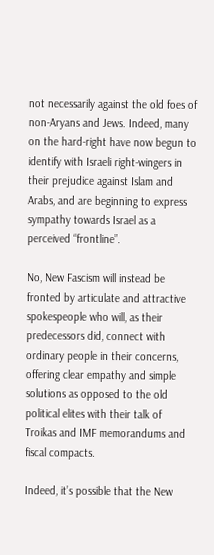not necessarily against the old foes of non-Aryans and Jews. Indeed, many on the hard-right have now begun to identify with Israeli right-wingers in their prejudice against Islam and Arabs, and are beginning to express sympathy towards Israel as a perceived “frontline”.

No, New Fascism will instead be fronted by articulate and attractive spokespeople who will, as their predecessors did, connect with ordinary people in their concerns, offering clear empathy and simple solutions as opposed to the old political elites with their talk of Troikas and IMF memorandums and fiscal compacts.

Indeed, it’s possible that the New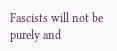Fascists will not be purely and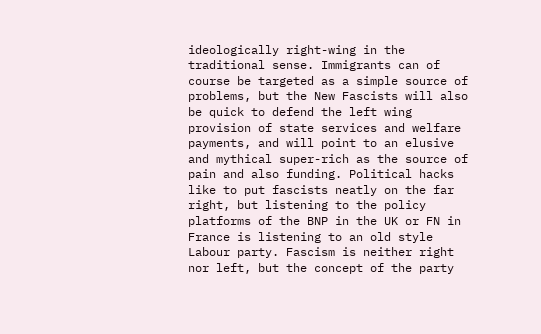ideologically right-wing in the traditional sense. Immigrants can of course be targeted as a simple source of problems, but the New Fascists will also be quick to defend the left wing provision of state services and welfare payments, and will point to an elusive and mythical super-rich as the source of pain and also funding. Political hacks like to put fascists neatly on the far right, but listening to the policy platforms of the BNP in the UK or FN in France is listening to an old style Labour party. Fascism is neither right nor left, but the concept of the party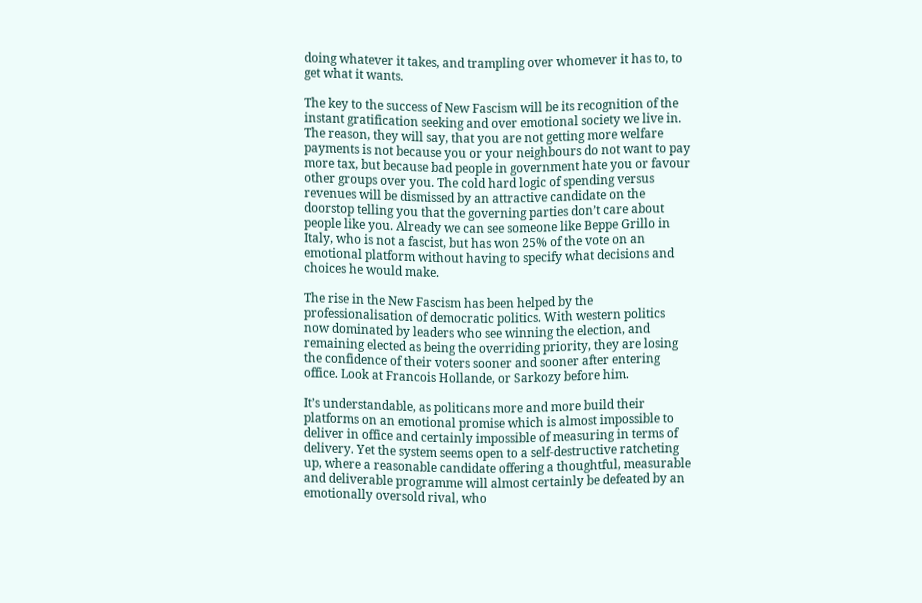doing whatever it takes, and trampling over whomever it has to, to get what it wants.

The key to the success of New Fascism will be its recognition of the instant gratification seeking and over emotional society we live in. The reason, they will say, that you are not getting more welfare payments is not because you or your neighbours do not want to pay more tax, but because bad people in government hate you or favour other groups over you. The cold hard logic of spending versus revenues will be dismissed by an attractive candidate on the doorstop telling you that the governing parties don’t care about people like you. Already we can see someone like Beppe Grillo in Italy, who is not a fascist, but has won 25% of the vote on an emotional platform without having to specify what decisions and choices he would make.

The rise in the New Fascism has been helped by the professionalisation of democratic politics. With western politics now dominated by leaders who see winning the election, and remaining elected as being the overriding priority, they are losing the confidence of their voters sooner and sooner after entering office. Look at Francois Hollande, or Sarkozy before him.

It’s understandable, as politicans more and more build their platforms on an emotional promise which is almost impossible to deliver in office and certainly impossible of measuring in terms of delivery. Yet the system seems open to a self-destructive ratcheting up, where a reasonable candidate offering a thoughtful, measurable and deliverable programme will almost certainly be defeated by an emotionally oversold rival, who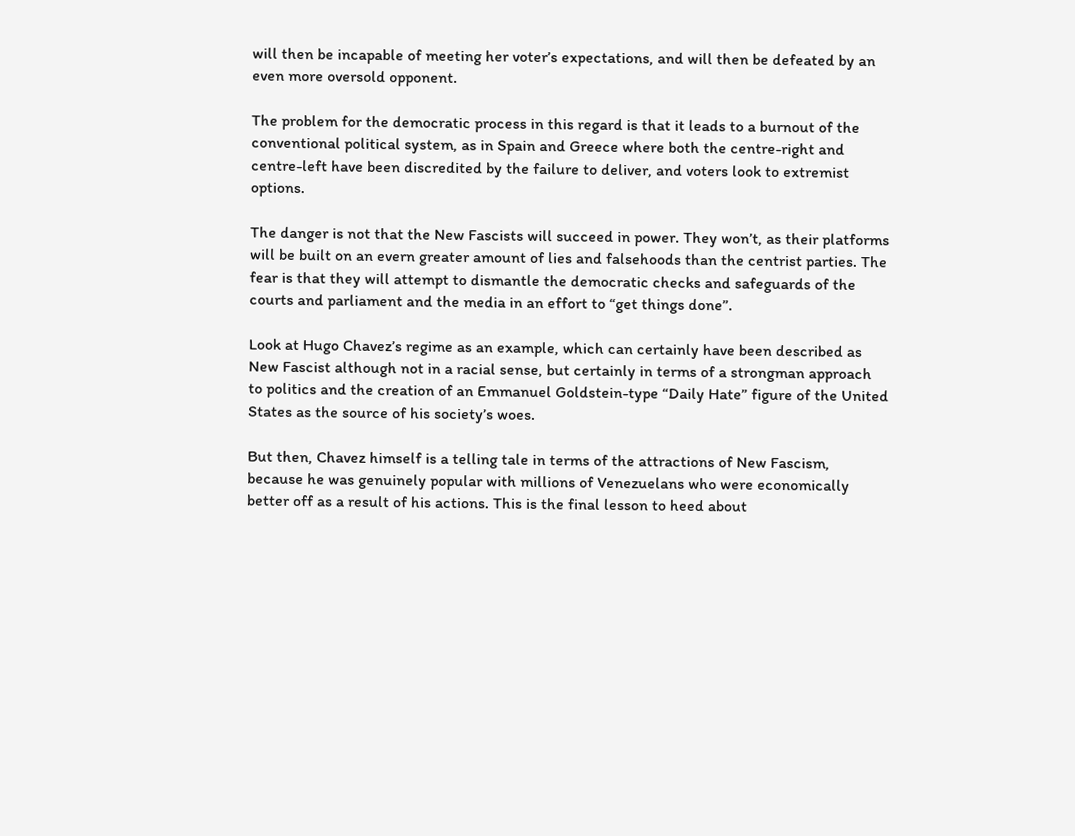will then be incapable of meeting her voter’s expectations, and will then be defeated by an even more oversold opponent.

The problem for the democratic process in this regard is that it leads to a burnout of the conventional political system, as in Spain and Greece where both the centre-right and centre-left have been discredited by the failure to deliver, and voters look to extremist options.

The danger is not that the New Fascists will succeed in power. They won’t, as their platforms will be built on an evern greater amount of lies and falsehoods than the centrist parties. The fear is that they will attempt to dismantle the democratic checks and safeguards of the courts and parliament and the media in an effort to “get things done”.

Look at Hugo Chavez’s regime as an example, which can certainly have been described as New Fascist although not in a racial sense, but certainly in terms of a strongman approach to politics and the creation of an Emmanuel Goldstein-type “Daily Hate” figure of the United States as the source of his society’s woes.

But then, Chavez himself is a telling tale in terms of the attractions of New Fascism, because he was genuinely popular with millions of Venezuelans who were economically better off as a result of his actions. This is the final lesson to heed about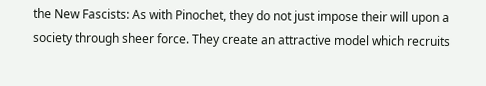the New Fascists: As with Pinochet, they do not just impose their will upon a society through sheer force. They create an attractive model which recruits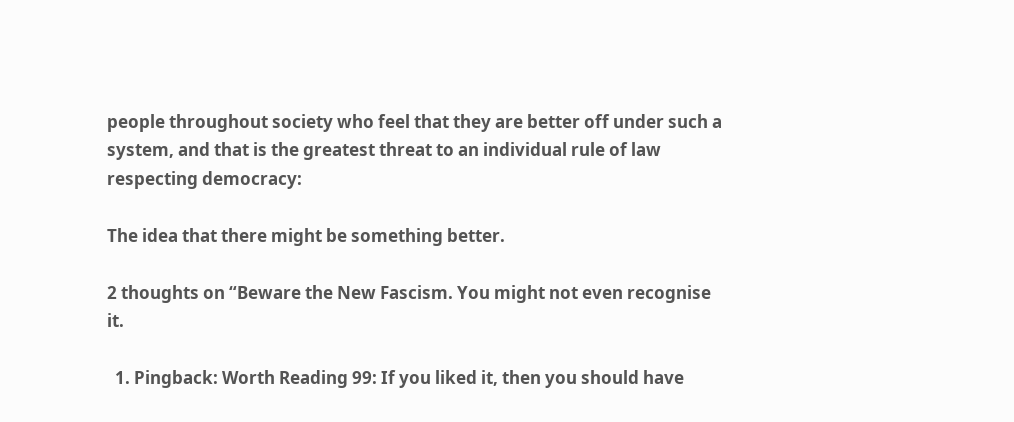people throughout society who feel that they are better off under such a system, and that is the greatest threat to an individual rule of law respecting democracy:

The idea that there might be something better.

2 thoughts on “Beware the New Fascism. You might not even recognise it.

  1. Pingback: Worth Reading 99: If you liked it, then you should have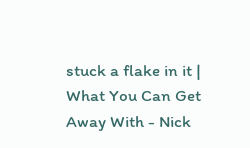stuck a flake in it | What You Can Get Away With - Nick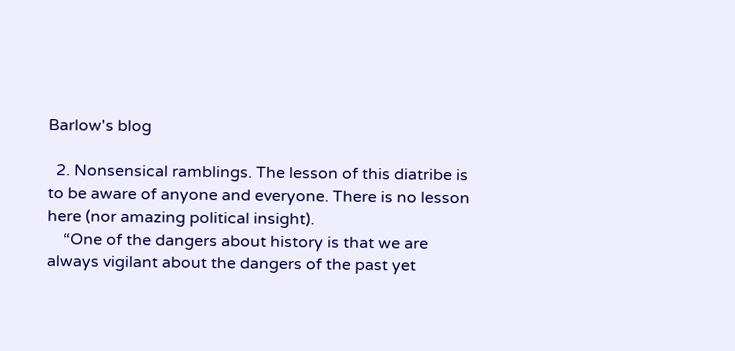Barlow's blog

  2. Nonsensical ramblings. The lesson of this diatribe is to be aware of anyone and everyone. There is no lesson here (nor amazing political insight).
    “One of the dangers about history is that we are always vigilant about the dangers of the past yet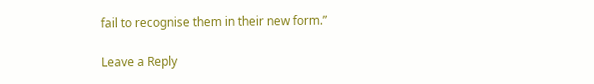fail to recognise them in their new form.”

Leave a Reply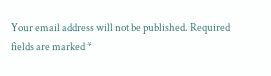Your email address will not be published. Required fields are marked *